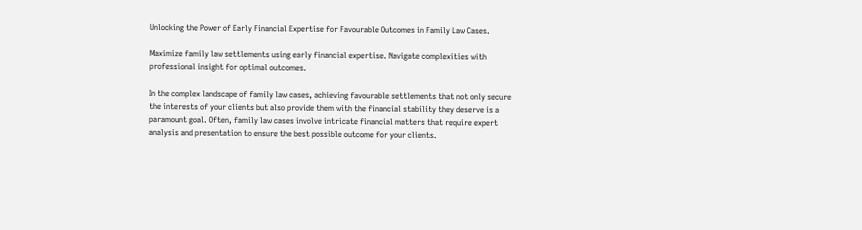Unlocking the Power of Early Financial Expertise for Favourable Outcomes in Family Law Cases.

Maximize family law settlements using early financial expertise. Navigate complexities with professional insight for optimal outcomes.

In the complex landscape of family law cases, achieving favourable settlements that not only secure the interests of your clients but also provide them with the financial stability they deserve is a paramount goal. Often, family law cases involve intricate financial matters that require expert analysis and presentation to ensure the best possible outcome for your clients.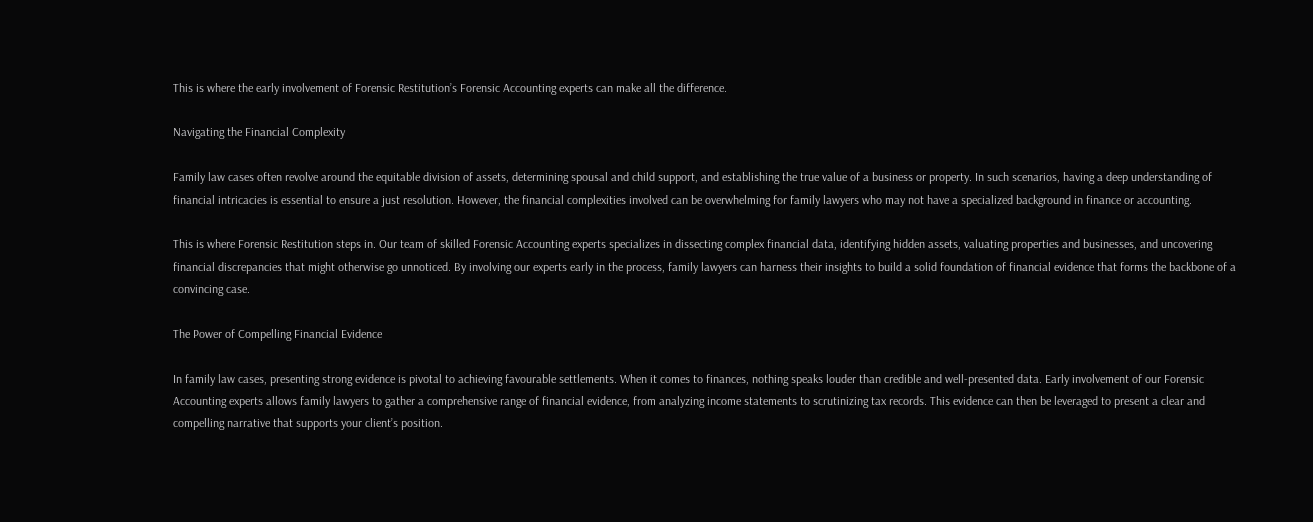This is where the early involvement of Forensic Restitution’s Forensic Accounting experts can make all the difference.

Navigating the Financial Complexity

Family law cases often revolve around the equitable division of assets, determining spousal and child support, and establishing the true value of a business or property. In such scenarios, having a deep understanding of financial intricacies is essential to ensure a just resolution. However, the financial complexities involved can be overwhelming for family lawyers who may not have a specialized background in finance or accounting.

This is where Forensic Restitution steps in. Our team of skilled Forensic Accounting experts specializes in dissecting complex financial data, identifying hidden assets, valuating properties and businesses, and uncovering financial discrepancies that might otherwise go unnoticed. By involving our experts early in the process, family lawyers can harness their insights to build a solid foundation of financial evidence that forms the backbone of a convincing case.

The Power of Compelling Financial Evidence

In family law cases, presenting strong evidence is pivotal to achieving favourable settlements. When it comes to finances, nothing speaks louder than credible and well-presented data. Early involvement of our Forensic Accounting experts allows family lawyers to gather a comprehensive range of financial evidence, from analyzing income statements to scrutinizing tax records. This evidence can then be leveraged to present a clear and compelling narrative that supports your client’s position.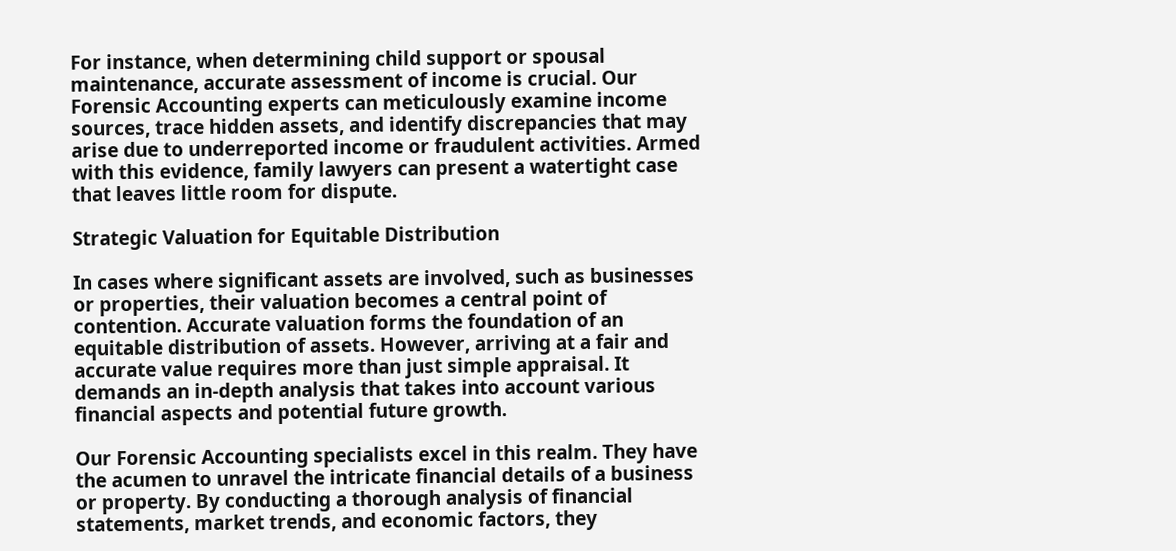For instance, when determining child support or spousal maintenance, accurate assessment of income is crucial. Our Forensic Accounting experts can meticulously examine income sources, trace hidden assets, and identify discrepancies that may arise due to underreported income or fraudulent activities. Armed with this evidence, family lawyers can present a watertight case that leaves little room for dispute.

Strategic Valuation for Equitable Distribution

In cases where significant assets are involved, such as businesses or properties, their valuation becomes a central point of contention. Accurate valuation forms the foundation of an equitable distribution of assets. However, arriving at a fair and accurate value requires more than just simple appraisal. It demands an in-depth analysis that takes into account various financial aspects and potential future growth.

Our Forensic Accounting specialists excel in this realm. They have the acumen to unravel the intricate financial details of a business or property. By conducting a thorough analysis of financial statements, market trends, and economic factors, they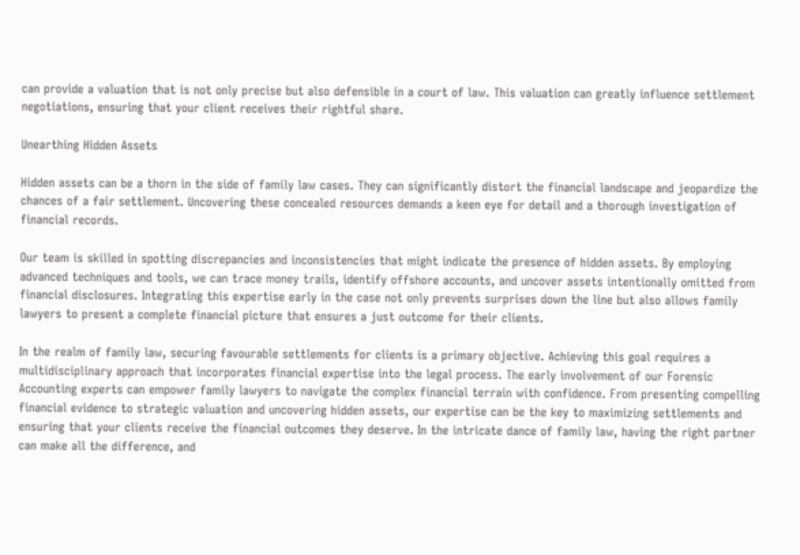can provide a valuation that is not only precise but also defensible in a court of law. This valuation can greatly influence settlement negotiations, ensuring that your client receives their rightful share.

Unearthing Hidden Assets

Hidden assets can be a thorn in the side of family law cases. They can significantly distort the financial landscape and jeopardize the chances of a fair settlement. Uncovering these concealed resources demands a keen eye for detail and a thorough investigation of financial records.

Our team is skilled in spotting discrepancies and inconsistencies that might indicate the presence of hidden assets. By employing advanced techniques and tools, we can trace money trails, identify offshore accounts, and uncover assets intentionally omitted from financial disclosures. Integrating this expertise early in the case not only prevents surprises down the line but also allows family lawyers to present a complete financial picture that ensures a just outcome for their clients.

In the realm of family law, securing favourable settlements for clients is a primary objective. Achieving this goal requires a multidisciplinary approach that incorporates financial expertise into the legal process. The early involvement of our Forensic Accounting experts can empower family lawyers to navigate the complex financial terrain with confidence. From presenting compelling financial evidence to strategic valuation and uncovering hidden assets, our expertise can be the key to maximizing settlements and ensuring that your clients receive the financial outcomes they deserve. In the intricate dance of family law, having the right partner can make all the difference, and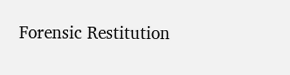Forensic Restitution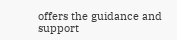offers the guidance and support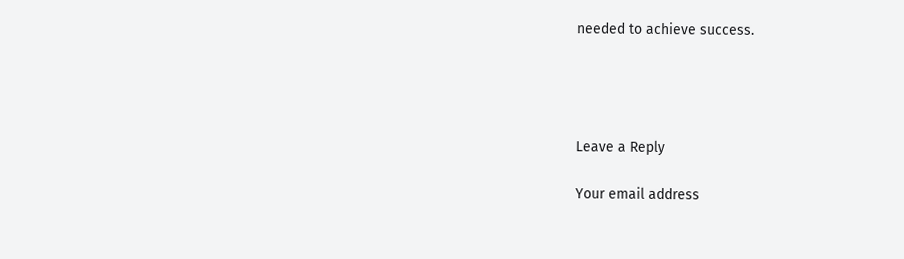needed to achieve success.




Leave a Reply

Your email address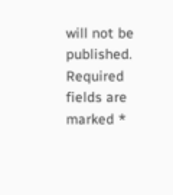will not be published. Required fields are marked *